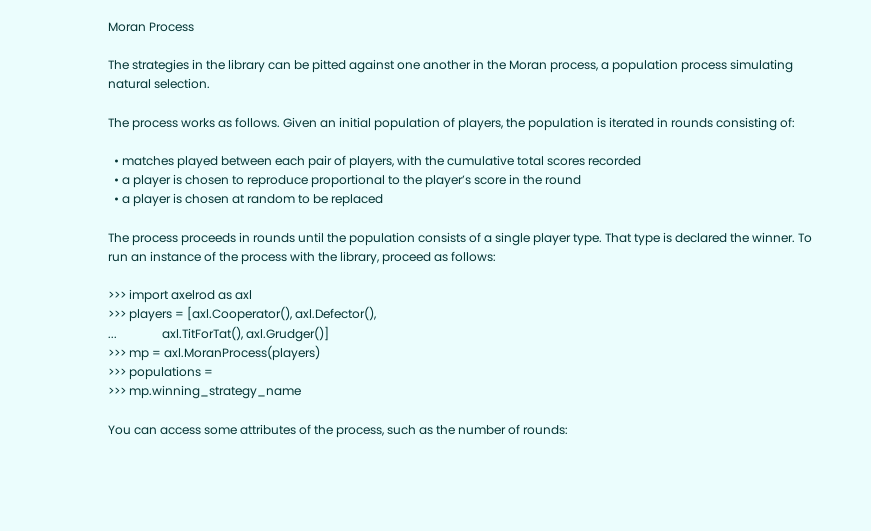Moran Process

The strategies in the library can be pitted against one another in the Moran process, a population process simulating natural selection.

The process works as follows. Given an initial population of players, the population is iterated in rounds consisting of:

  • matches played between each pair of players, with the cumulative total scores recorded
  • a player is chosen to reproduce proportional to the player’s score in the round
  • a player is chosen at random to be replaced

The process proceeds in rounds until the population consists of a single player type. That type is declared the winner. To run an instance of the process with the library, proceed as follows:

>>> import axelrod as axl
>>> players = [axl.Cooperator(), axl.Defector(),
...               axl.TitForTat(), axl.Grudger()]
>>> mp = axl.MoranProcess(players)
>>> populations =
>>> mp.winning_strategy_name

You can access some attributes of the process, such as the number of rounds: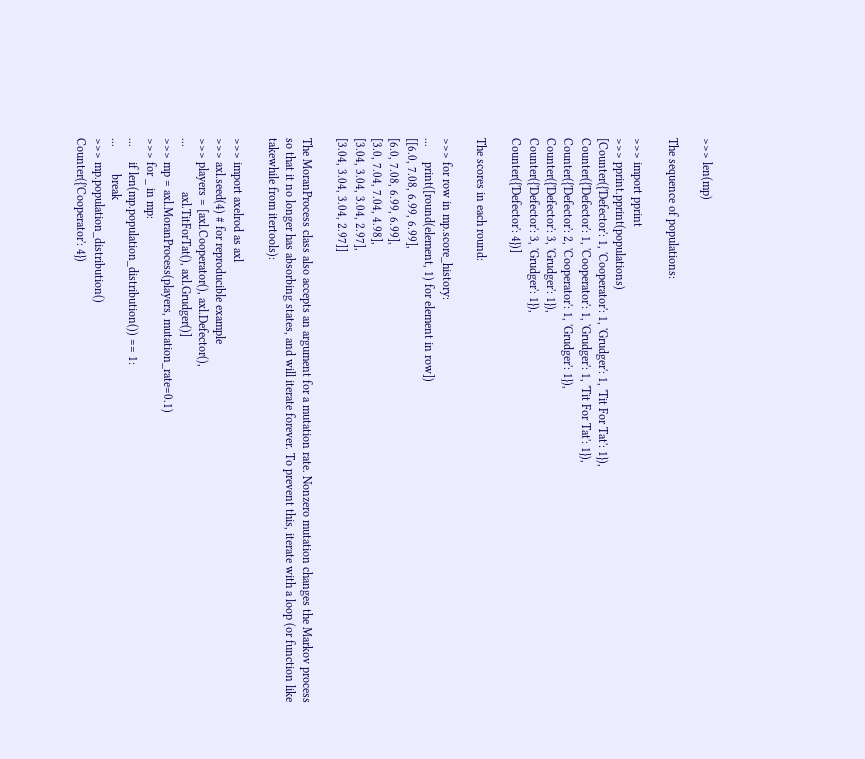>>> len(mp)

The sequence of populations:

>>> import pprint
>>> pprint.pprint(populations)
[Counter({'Defector': 1, 'Cooperator': 1, 'Grudger': 1, 'Tit For Tat': 1}),
Counter({'Defector': 1, 'Cooperator': 1, 'Grudger': 1, 'Tit For Tat': 1}),
Counter({'Defector': 2, 'Cooperator': 1, 'Grudger': 1}),
Counter({'Defector': 3, 'Grudger': 1}),
Counter({'Defector': 3, 'Grudger': 1}),
Counter({'Defector': 4})]

The scores in each round:

>>> for row in mp.score_history:
...     print([round(element, 1) for element in row])
[[6.0, 7.08, 6.99, 6.99],
[6.0, 7.08, 6.99, 6.99],
[3.0, 7.04, 7.04, 4.98],
[3.04, 3.04, 3.04, 2.97],
[3.04, 3.04, 3.04, 2.97]]

The MoranProcess class also accepts an argument for a mutation rate. Nonzero mutation changes the Markov process so that it no longer has absorbing states, and will iterate forever. To prevent this, iterate with a loop (or function like takewhile from itertools):

>>> import axelrod as axl
>>> axl.seed(4) # for reproducible example
>>> players = [axl.Cooperator(), axl.Defector(),
...               axl.TitForTat(), axl.Grudger()]
>>> mp = axl.MoranProcess(players, mutation_rate=0.1)
>>> for _ in mp:
...     if len(mp.population_distribution()) == 1:
...         break
>>> mp.population_distribution()
Counter({'Cooperator': 4})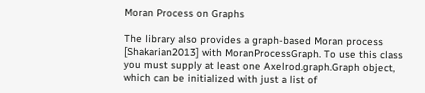Moran Process on Graphs

The library also provides a graph-based Moran process [Shakarian2013] with MoranProcessGraph. To use this class you must supply at least one Axelrod.graph.Graph object, which can be initialized with just a list of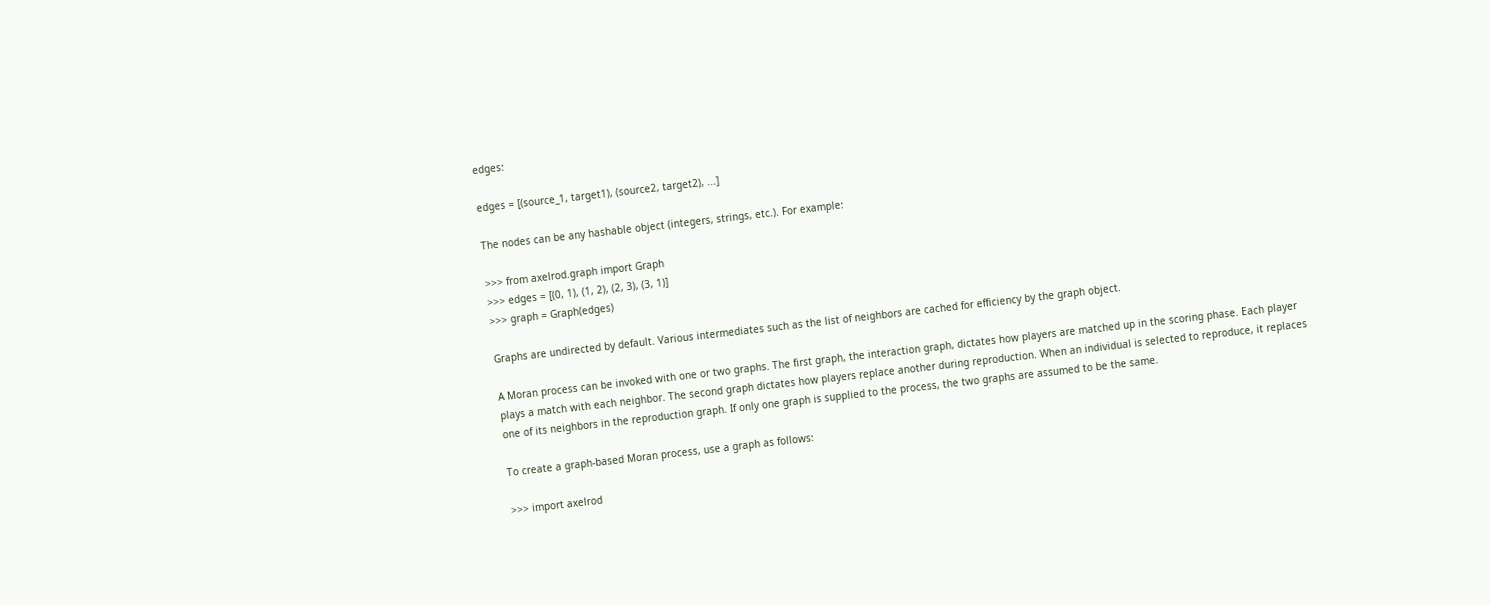edges:

edges = [(source_1, target1), (source2, target2), ...]

The nodes can be any hashable object (integers, strings, etc.). For example:

>>> from axelrod.graph import Graph
>>> edges = [(0, 1), (1, 2), (2, 3), (3, 1)]
>>> graph = Graph(edges)

Graphs are undirected by default. Various intermediates such as the list of neighbors are cached for efficiency by the graph object.

A Moran process can be invoked with one or two graphs. The first graph, the interaction graph, dictates how players are matched up in the scoring phase. Each player plays a match with each neighbor. The second graph dictates how players replace another during reproduction. When an individual is selected to reproduce, it replaces one of its neighbors in the reproduction graph. If only one graph is supplied to the process, the two graphs are assumed to be the same.

To create a graph-based Moran process, use a graph as follows:

>>> import axelrod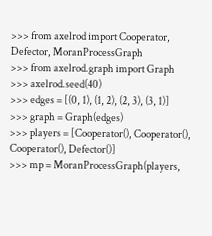>>> from axelrod import Cooperator, Defector, MoranProcessGraph
>>> from axelrod.graph import Graph
>>> axelrod.seed(40)
>>> edges = [(0, 1), (1, 2), (2, 3), (3, 1)]
>>> graph = Graph(edges)
>>> players = [Cooperator(), Cooperator(), Cooperator(), Defector()]
>>> mp = MoranProcessGraph(players,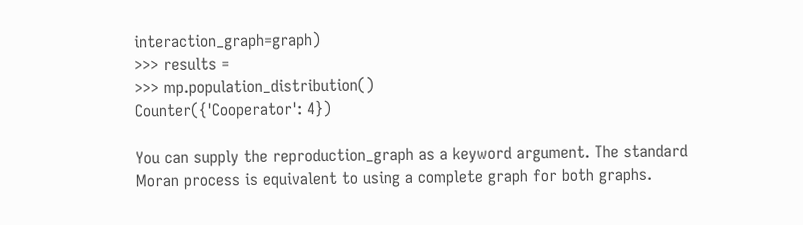interaction_graph=graph)
>>> results =
>>> mp.population_distribution()
Counter({'Cooperator': 4})

You can supply the reproduction_graph as a keyword argument. The standard Moran process is equivalent to using a complete graph for both graphs.